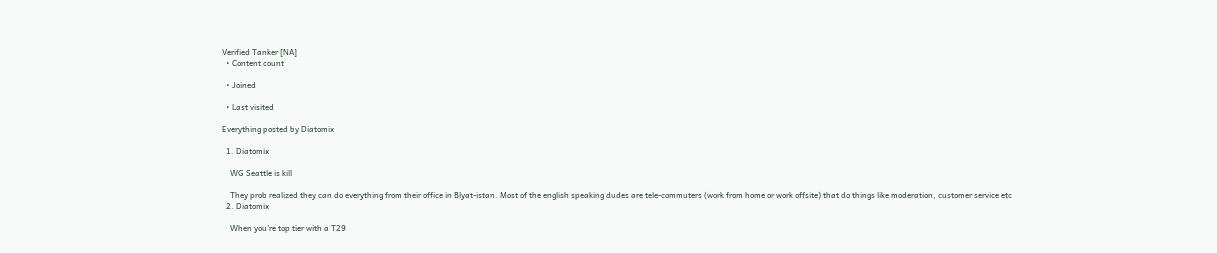Verified Tanker [NA]
  • Content count

  • Joined

  • Last visited

Everything posted by Diatomix

  1. Diatomix

    WG Seattle is kill

    They prob realized they can do everything from their office in Blyat-istan. Most of the english speaking dudes are tele-commuters (work from home or work offsite) that do things like moderation, customer service etc
  2. Diatomix

    When you're top tier with a T29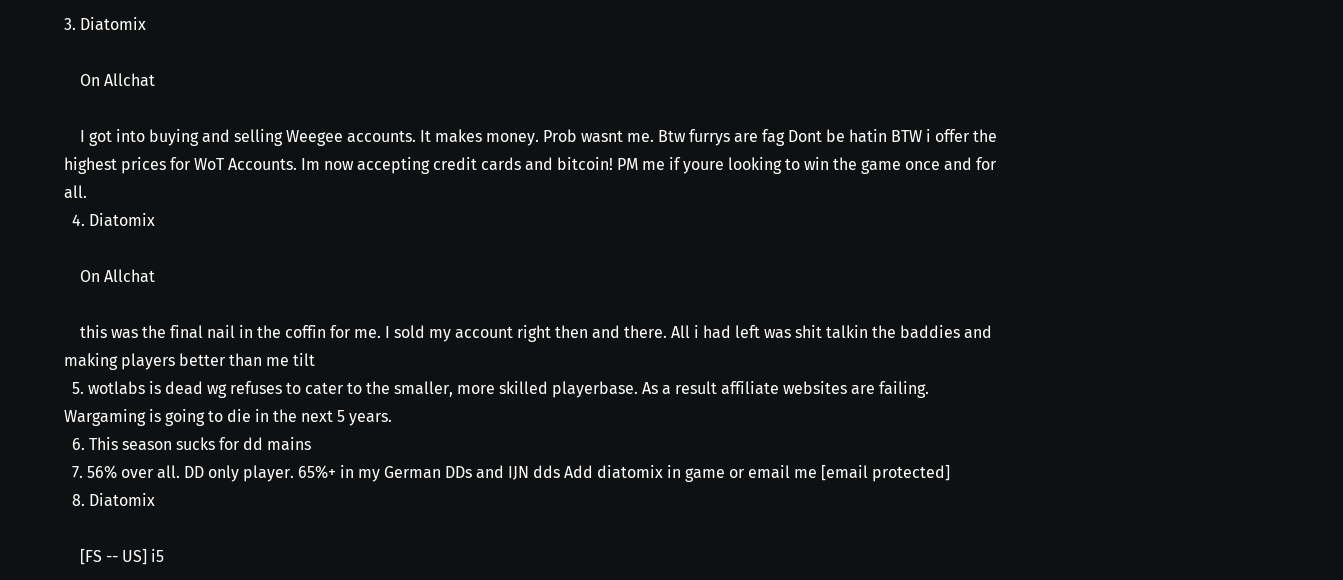3. Diatomix

    On Allchat

    I got into buying and selling Weegee accounts. It makes money. Prob wasnt me. Btw furrys are fag Dont be hatin BTW i offer the highest prices for WoT Accounts. Im now accepting credit cards and bitcoin! PM me if youre looking to win the game once and for all.
  4. Diatomix

    On Allchat

    this was the final nail in the coffin for me. I sold my account right then and there. All i had left was shit talkin the baddies and making players better than me tilt
  5. wotlabs is dead wg refuses to cater to the smaller, more skilled playerbase. As a result affiliate websites are failing. Wargaming is going to die in the next 5 years.
  6. This season sucks for dd mains
  7. 56% over all. DD only player. 65%+ in my German DDs and IJN dds Add diatomix in game or email me [email protected]
  8. Diatomix

    [FS -- US] i5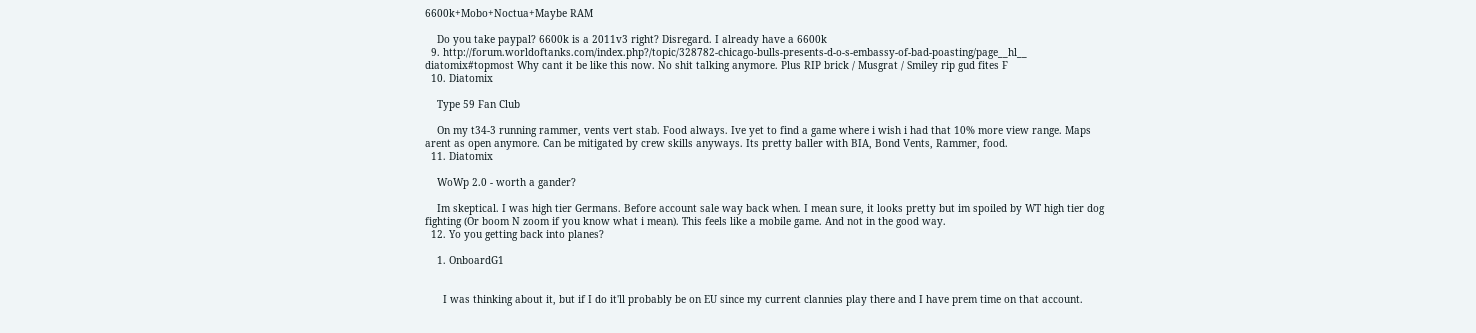6600k+Mobo+Noctua+Maybe RAM

    Do you take paypal? 6600k is a 2011v3 right? Disregard. I already have a 6600k
  9. http://forum.worldoftanks.com/index.php?/topic/328782-chicago-bulls-presents-d-o-s-embassy-of-bad-poasting/page__hl__ diatomix#topmost Why cant it be like this now. No shit talking anymore. Plus RIP brick / Musgrat / Smiley rip gud fites F
  10. Diatomix

    Type 59 Fan Club

    On my t34-3 running rammer, vents vert stab. Food always. Ive yet to find a game where i wish i had that 10% more view range. Maps arent as open anymore. Can be mitigated by crew skills anyways. Its pretty baller with BIA, Bond Vents, Rammer, food.
  11. Diatomix

    WoWp 2.0 - worth a gander?

    Im skeptical. I was high tier Germans. Before account sale way back when. I mean sure, it looks pretty but im spoiled by WT high tier dog fighting (Or boom N zoom if you know what i mean). This feels like a mobile game. And not in the good way.
  12. Yo you getting back into planes?

    1. OnboardG1


      I was thinking about it, but if I do it'll probably be on EU since my current clannies play there and I have prem time on that account.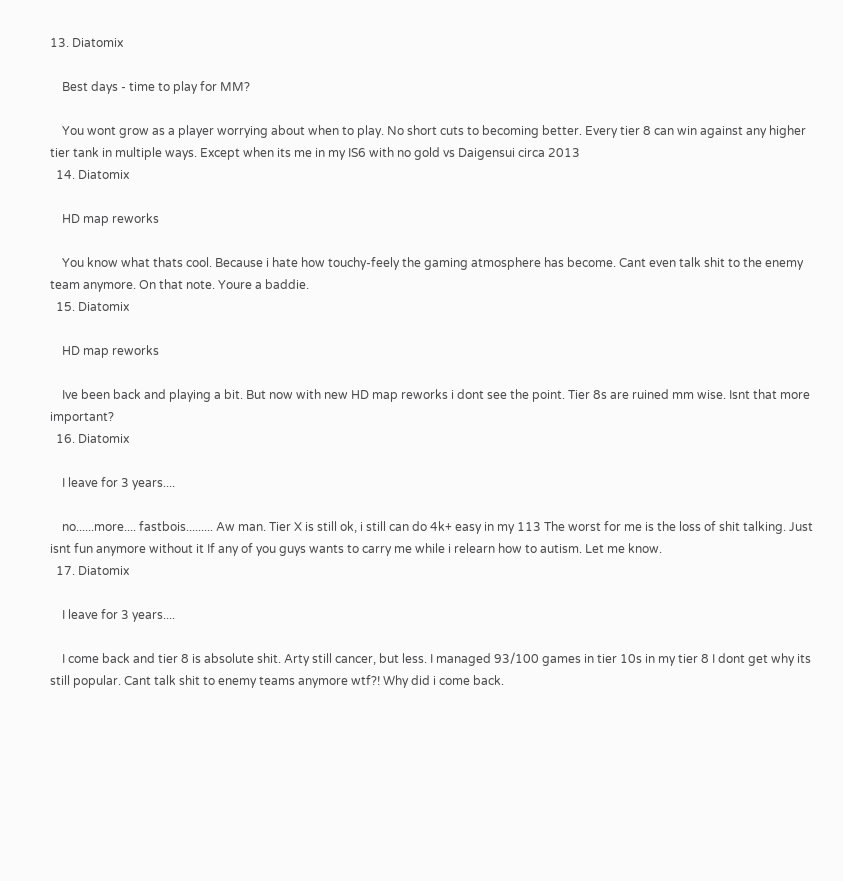13. Diatomix

    Best days - time to play for MM?

    You wont grow as a player worrying about when to play. No short cuts to becoming better. Every tier 8 can win against any higher tier tank in multiple ways. Except when its me in my IS6 with no gold vs Daigensui circa 2013
  14. Diatomix

    HD map reworks

    You know what thats cool. Because i hate how touchy-feely the gaming atmosphere has become. Cant even talk shit to the enemy team anymore. On that note. Youre a baddie.
  15. Diatomix

    HD map reworks

    Ive been back and playing a bit. But now with new HD map reworks i dont see the point. Tier 8s are ruined mm wise. Isnt that more important?
  16. Diatomix

    I leave for 3 years....

    no......more.... fastbois......... Aw man. Tier X is still ok, i still can do 4k+ easy in my 113 The worst for me is the loss of shit talking. Just isnt fun anymore without it If any of you guys wants to carry me while i relearn how to autism. Let me know.
  17. Diatomix

    I leave for 3 years....

    I come back and tier 8 is absolute shit. Arty still cancer, but less. I managed 93/100 games in tier 10s in my tier 8 I dont get why its still popular. Cant talk shit to enemy teams anymore wtf?! Why did i come back.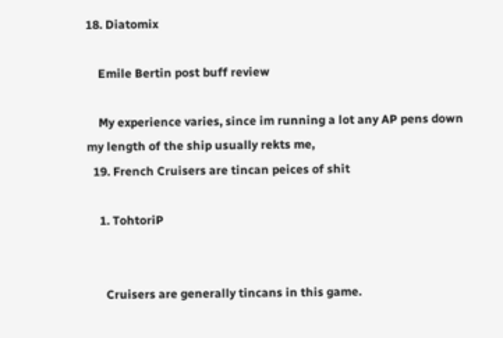18. Diatomix

    Emile Bertin post buff review

    My experience varies, since im running a lot any AP pens down my length of the ship usually rekts me,
  19. French Cruisers are tincan peices of shit

    1. TohtoriP


      Cruisers are generally tincans in this game.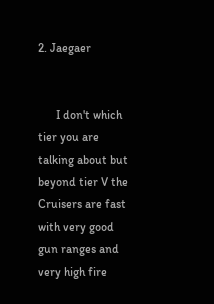2. Jaegaer


      I don't which tier you are talking about but beyond tier V the Cruisers are fast with very good gun ranges and very high fire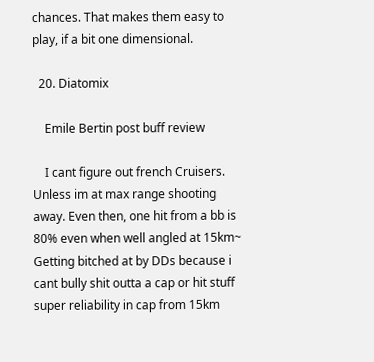chances. That makes them easy to play, if a bit one dimensional.

  20. Diatomix

    Emile Bertin post buff review

    I cant figure out french Cruisers. Unless im at max range shooting away. Even then, one hit from a bb is 80% even when well angled at 15km~ Getting bitched at by DDs because i cant bully shit outta a cap or hit stuff super reliability in cap from 15km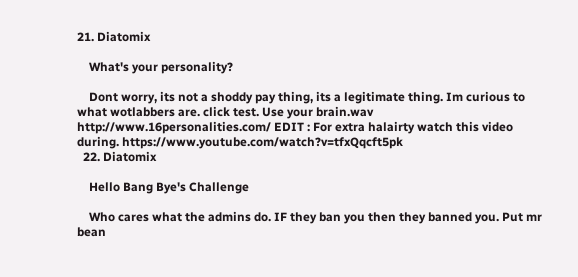21. Diatomix

    What's your personality?

    Dont worry, its not a shoddy pay thing, its a legitimate thing. Im curious to what wotlabbers are. click test. Use your brain.wav http://www.16personalities.com/ EDIT : For extra halairty watch this video during. https://www.youtube.com/watch?v=tfxQqcft5pk
  22. Diatomix

    Hello Bang Bye's Challenge

    Who cares what the admins do. IF they ban you then they banned you. Put mr bean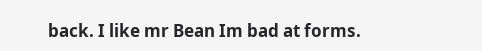back. I like mr Bean Im bad at forms.